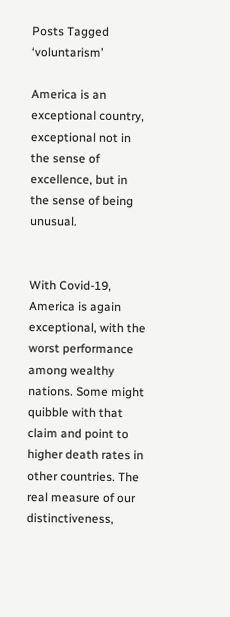Posts Tagged ‘voluntarism’

America is an exceptional country, exceptional not in the sense of excellence, but in the sense of being unusual.


With Covid-19, America is again exceptional, with the worst performance among wealthy nations. Some might quibble with that claim and point to higher death rates in other countries. The real measure of our distinctiveness,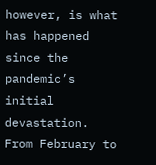however, is what has happened since the pandemic’s initial devastation. From February to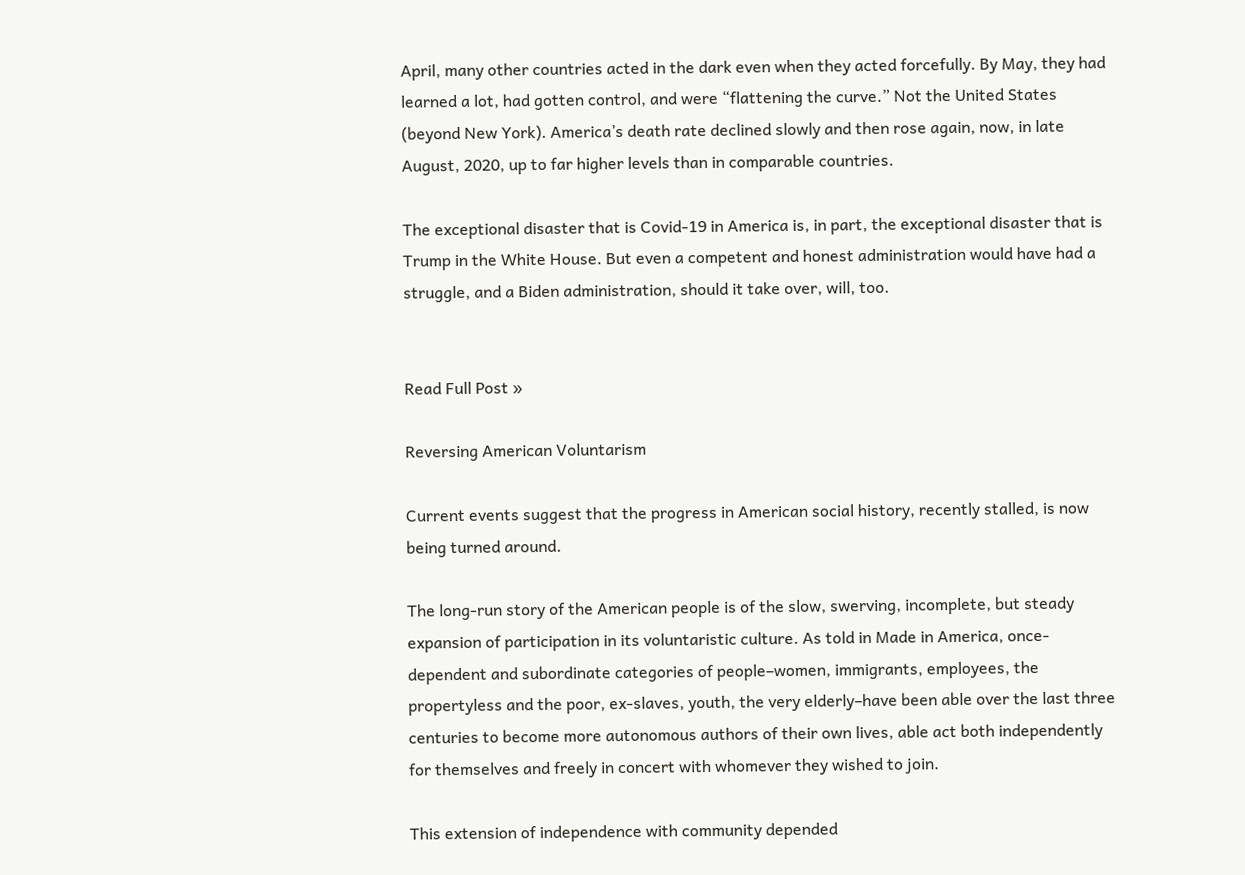April, many other countries acted in the dark even when they acted forcefully. By May, they had learned a lot, had gotten control, and were “flattening the curve.” Not the United States (beyond New York). America’s death rate declined slowly and then rose again, now, in late August, 2020, up to far higher levels than in comparable countries.

The exceptional disaster that is Covid-19 in America is, in part, the exceptional disaster that is Trump in the White House. But even a competent and honest administration would have had a struggle, and a Biden administration, should it take over, will, too.


Read Full Post »

Reversing American Voluntarism

Current events suggest that the progress in American social history, recently stalled, is now being turned around.

The long-run story of the American people is of the slow, swerving, incomplete, but steady expansion of participation in its voluntaristic culture. As told in Made in America, once-dependent and subordinate categories of people–women, immigrants, employees, the propertyless and the poor, ex-slaves, youth, the very elderly–have been able over the last three centuries to become more autonomous authors of their own lives, able act both independently for themselves and freely in concert with whomever they wished to join.

This extension of independence with community depended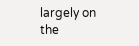largely on the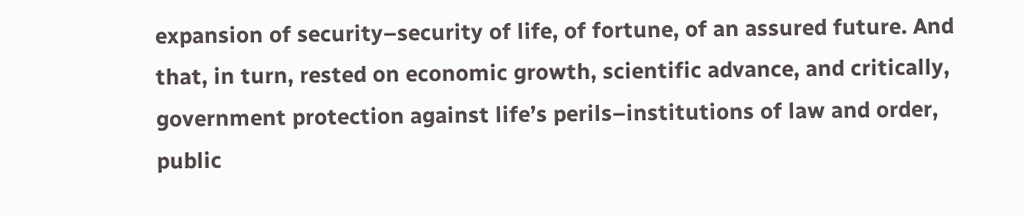expansion of security–security of life, of fortune, of an assured future. And that, in turn, rested on economic growth, scientific advance, and critically, government protection against life’s perils–institutions of law and order, public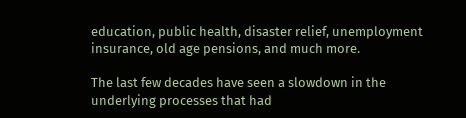education, public health, disaster relief, unemployment insurance, old age pensions, and much more.

The last few decades have seen a slowdown in the underlying processes that had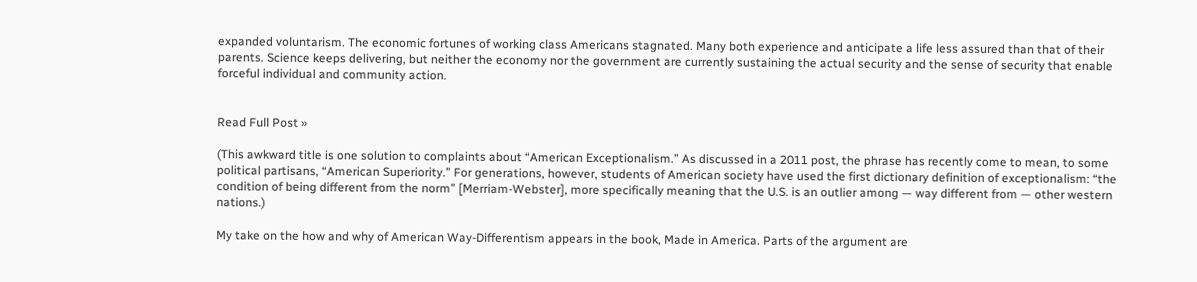expanded voluntarism. The economic fortunes of working class Americans stagnated. Many both experience and anticipate a life less assured than that of their parents. Science keeps delivering, but neither the economy nor the government are currently sustaining the actual security and the sense of security that enable forceful individual and community action.


Read Full Post »

(This awkward title is one solution to complaints about “American Exceptionalism.” As discussed in a 2011 post, the phrase has recently come to mean, to some political partisans, “American Superiority.” For generations, however, students of American society have used the first dictionary definition of exceptionalism: “the condition of being different from the norm” [Merriam-Webster], more specifically meaning that the U.S. is an outlier among — way different from — other western nations.)

My take on the how and why of American Way-Differentism appears in the book, Made in America. Parts of the argument are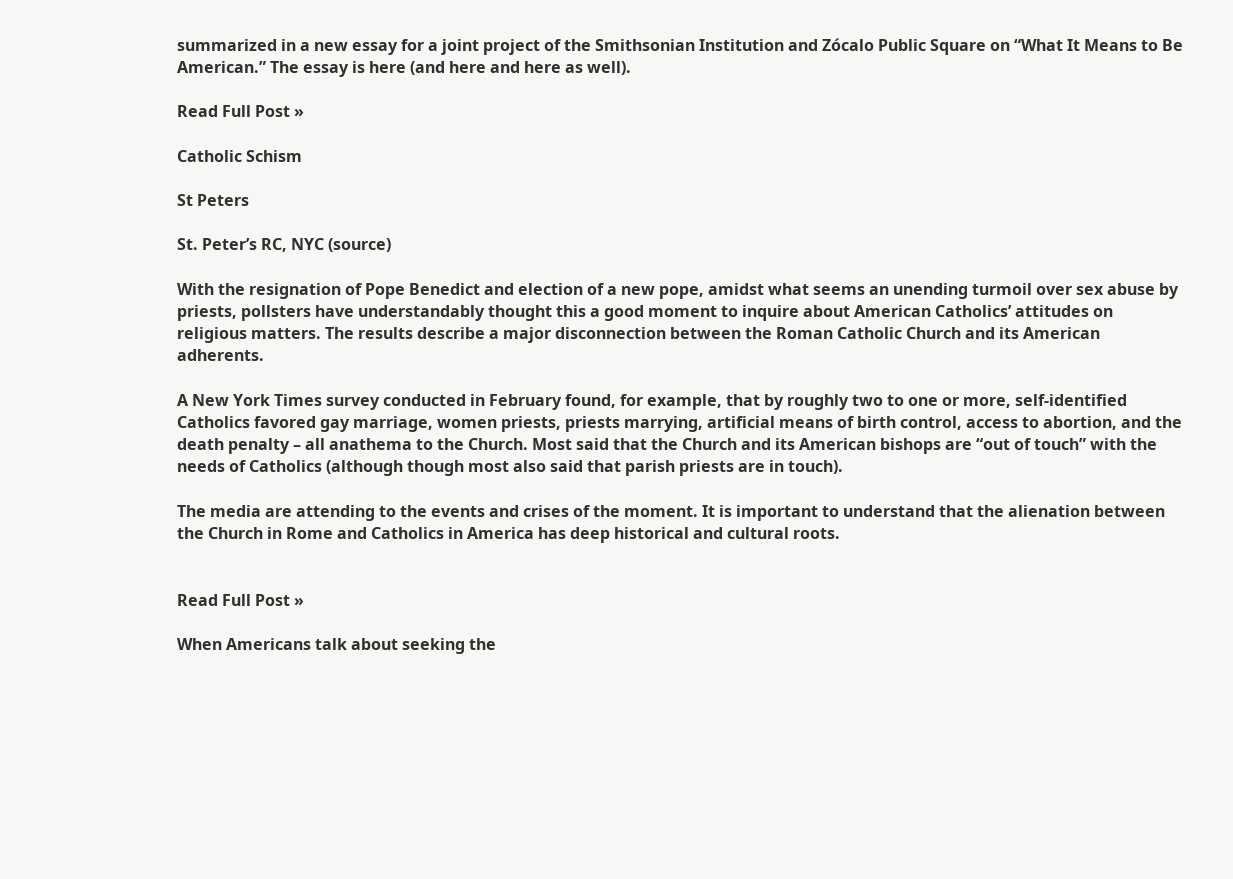summarized in a new essay for a joint project of the Smithsonian Institution and Zócalo Public Square on “What It Means to Be American.” The essay is here (and here and here as well).

Read Full Post »

Catholic Schism

St Peters

St. Peter’s RC, NYC (source)

With the resignation of Pope Benedict and election of a new pope, amidst what seems an unending turmoil over sex abuse by priests, pollsters have understandably thought this a good moment to inquire about American Catholics’ attitudes on religious matters. The results describe a major disconnection between the Roman Catholic Church and its American adherents.

A New York Times survey conducted in February found, for example, that by roughly two to one or more, self-identified Catholics favored gay marriage, women priests, priests marrying, artificial means of birth control, access to abortion, and the death penalty – all anathema to the Church. Most said that the Church and its American bishops are “out of touch” with the needs of Catholics (although though most also said that parish priests are in touch).

The media are attending to the events and crises of the moment. It is important to understand that the alienation between the Church in Rome and Catholics in America has deep historical and cultural roots.


Read Full Post »

When Americans talk about seeking the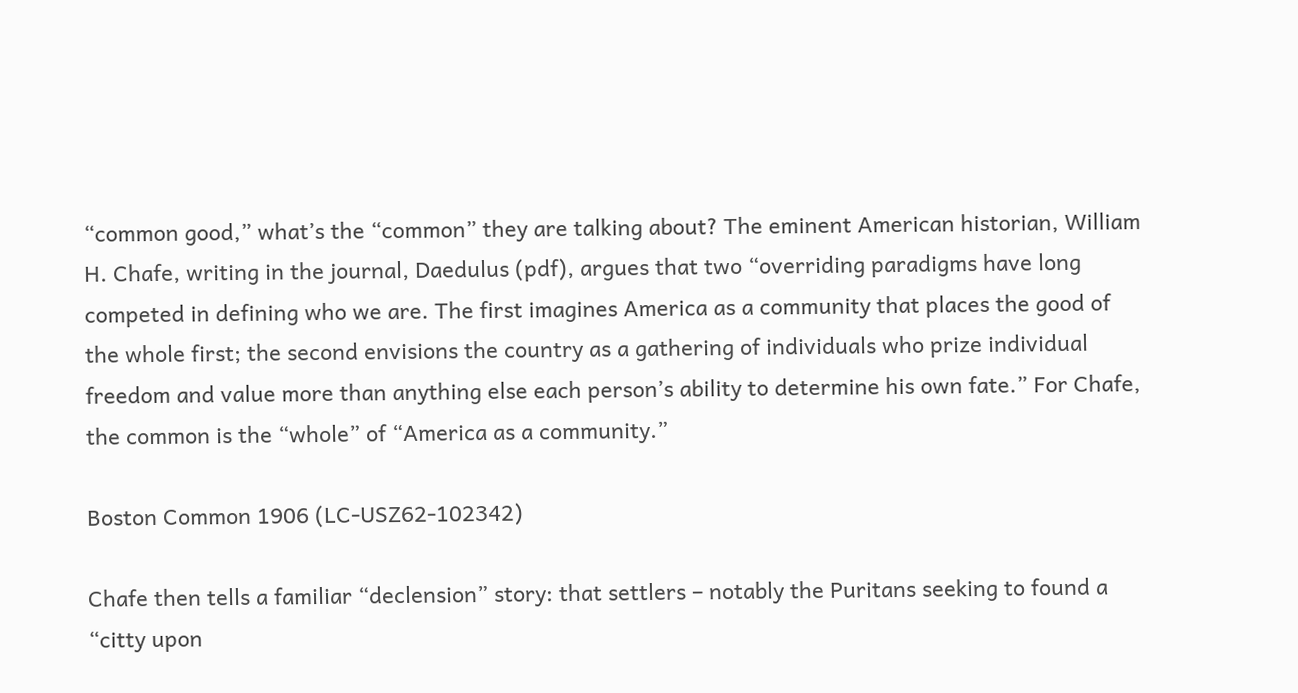“common good,” what’s the “common” they are talking about? The eminent American historian, William H. Chafe, writing in the journal, Daedulus (pdf), argues that two “overriding paradigms have long competed in defining who we are. The first imagines America as a community that places the good of the whole first; the second envisions the country as a gathering of individuals who prize individual freedom and value more than anything else each person’s ability to determine his own fate.” For Chafe, the common is the “whole” of “America as a community.”

Boston Common 1906 (LC-USZ62-102342)

Chafe then tells a familiar “declension” story: that settlers – notably the Puritans seeking to found a “citty upon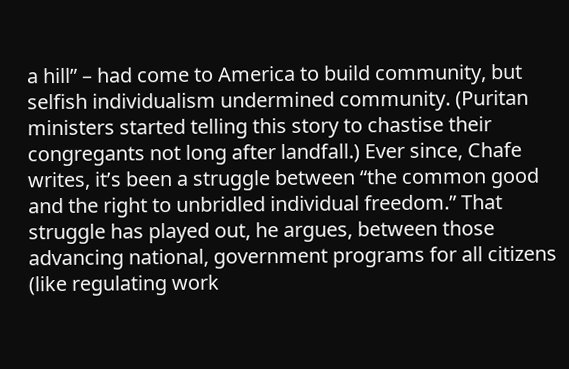a hill” – had come to America to build community, but selfish individualism undermined community. (Puritan ministers started telling this story to chastise their congregants not long after landfall.) Ever since, Chafe writes, it’s been a struggle between “the common good and the right to unbridled individual freedom.” That struggle has played out, he argues, between those advancing national, government programs for all citizens (like regulating work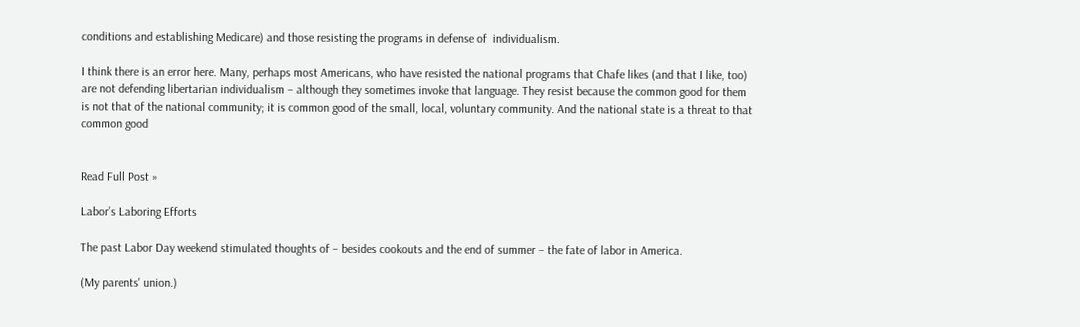conditions and establishing Medicare) and those resisting the programs in defense of  individualism.

I think there is an error here. Many, perhaps most Americans, who have resisted the national programs that Chafe likes (and that I like, too) are not defending libertarian individualism – although they sometimes invoke that language. They resist because the common good for them is not that of the national community; it is common good of the small, local, voluntary community. And the national state is a threat to that common good


Read Full Post »

Labor’s Laboring Efforts

The past Labor Day weekend stimulated thoughts of – besides cookouts and the end of summer – the fate of labor in America.

(My parents' union.)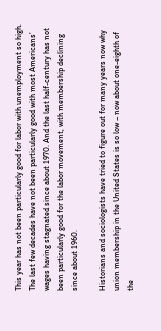This year has not been particularly good for labor with unemployment so high. The last few decades have not been particularly good with most Americans’ wages having stagnated since about 1970. And the last half-century has not been particularly good for the labor movement, with membership declining since about 1960.

Historians and sociologists have tried to figure out for many years now why union membership in the United States is so low – now about one-eighth of the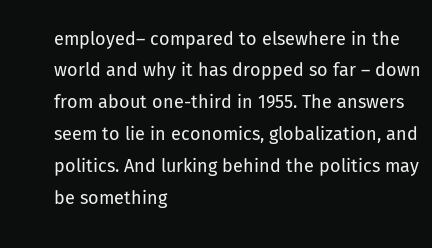employed– compared to elsewhere in the world and why it has dropped so far – down from about one-third in 1955. The answers seem to lie in economics, globalization, and politics. And lurking behind the politics may be something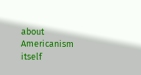about Americanism itself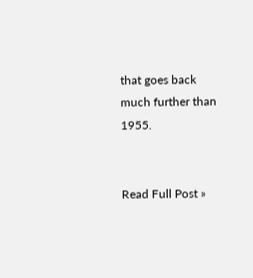that goes back much further than 1955.


Read Full Post »